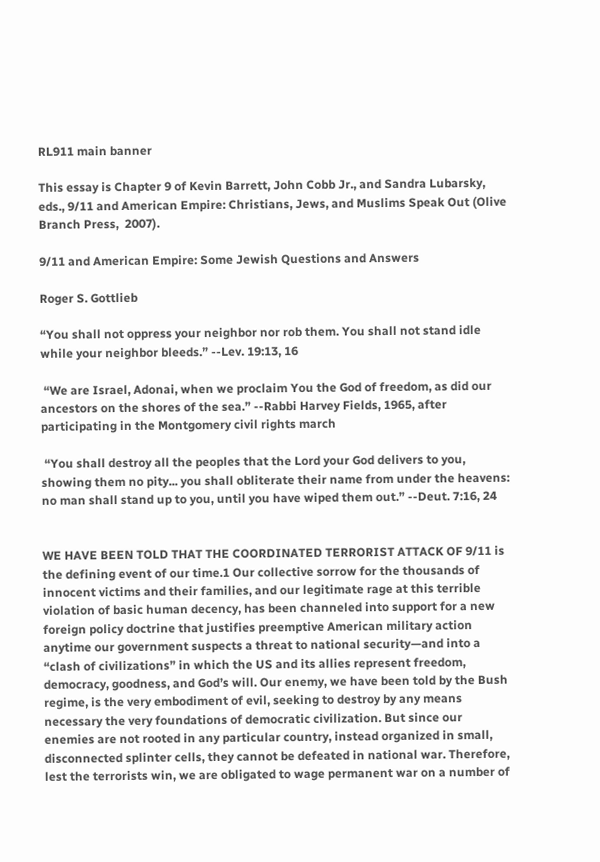RL911 main banner

This essay is Chapter 9 of Kevin Barrett, John Cobb Jr., and Sandra Lubarsky, eds., 9/11 and American Empire: Christians, Jews, and Muslims Speak Out (Olive Branch Press,  2007).

9/11 and American Empire: Some Jewish Questions and Answers

Roger S. Gottlieb

“You shall not oppress your neighbor nor rob them. You shall not stand idle while your neighbor bleeds.” --Lev. 19:13, 16

 “We are Israel, Adonai, when we proclaim You the God of freedom, as did our ancestors on the shores of the sea.” --Rabbi Harvey Fields, 1965, after participating in the Montgomery civil rights march

 “You shall destroy all the peoples that the Lord your God delivers to you, showing them no pity... you shall obliterate their name from under the heavens: no man shall stand up to you, until you have wiped them out.” --Deut. 7:16, 24


WE HAVE BEEN TOLD THAT THE COORDINATED TERRORIST ATTACK OF 9/11 is the defining event of our time.1 Our collective sorrow for the thousands of innocent victims and their families, and our legitimate rage at this terrible violation of basic human decency, has been channeled into support for a new foreign policy doctrine that justifies preemptive American military action anytime our government suspects a threat to national security—and into a “clash of civilizations” in which the US and its allies represent freedom, democracy, goodness, and God’s will. Our enemy, we have been told by the Bush regime, is the very embodiment of evil, seeking to destroy by any means necessary the very foundations of democratic civilization. But since our enemies are not rooted in any particular country, instead organized in small, disconnected splinter cells, they cannot be defeated in national war. Therefore, lest the terrorists win, we are obligated to wage permanent war on a number of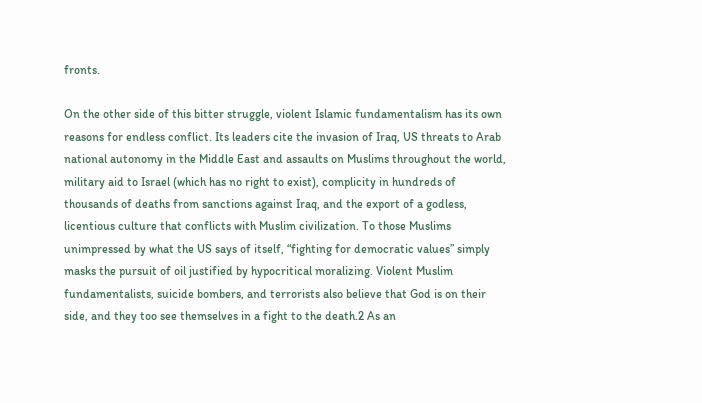fronts.

On the other side of this bitter struggle, violent Islamic fundamentalism has its own reasons for endless conflict. Its leaders cite the invasion of Iraq, US threats to Arab national autonomy in the Middle East and assaults on Muslims throughout the world, military aid to Israel (which has no right to exist), complicity in hundreds of thousands of deaths from sanctions against Iraq, and the export of a godless, licentious culture that conflicts with Muslim civilization. To those Muslims unimpressed by what the US says of itself, “fighting for democratic values” simply masks the pursuit of oil justified by hypocritical moralizing. Violent Muslim fundamentalists, suicide bombers, and terrorists also believe that God is on their side, and they too see themselves in a fight to the death.2 As an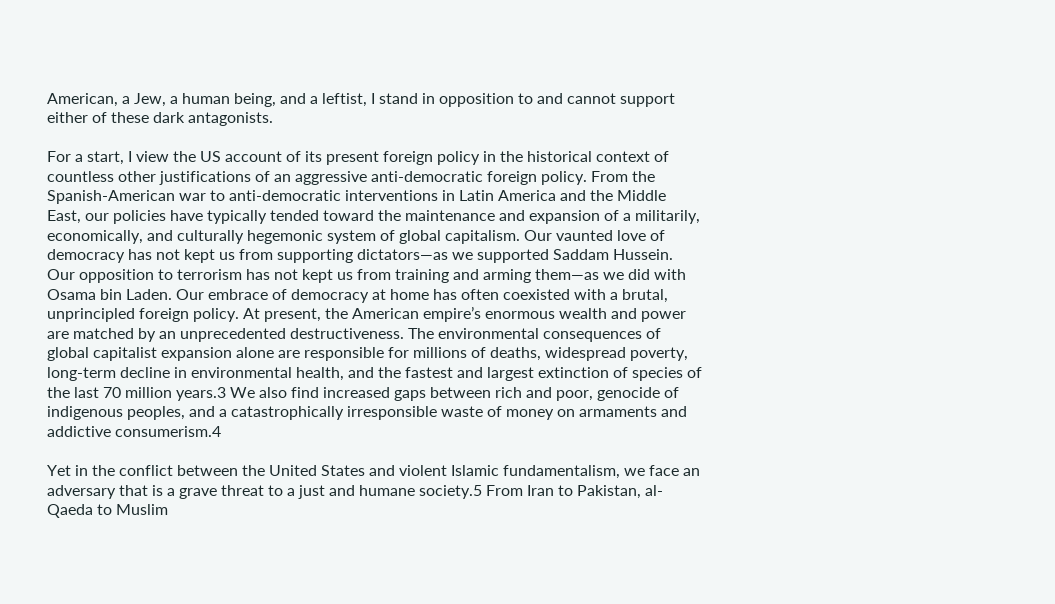American, a Jew, a human being, and a leftist, I stand in opposition to and cannot support either of these dark antagonists.

For a start, I view the US account of its present foreign policy in the historical context of countless other justifications of an aggressive anti-democratic foreign policy. From the Spanish-American war to anti-democratic interventions in Latin America and the Middle East, our policies have typically tended toward the maintenance and expansion of a militarily, economically, and culturally hegemonic system of global capitalism. Our vaunted love of democracy has not kept us from supporting dictators—as we supported Saddam Hussein. Our opposition to terrorism has not kept us from training and arming them—as we did with Osama bin Laden. Our embrace of democracy at home has often coexisted with a brutal, unprincipled foreign policy. At present, the American empire’s enormous wealth and power are matched by an unprecedented destructiveness. The environmental consequences of global capitalist expansion alone are responsible for millions of deaths, widespread poverty, long-term decline in environmental health, and the fastest and largest extinction of species of the last 70 million years.3 We also find increased gaps between rich and poor, genocide of indigenous peoples, and a catastrophically irresponsible waste of money on armaments and addictive consumerism.4

Yet in the conflict between the United States and violent Islamic fundamentalism, we face an adversary that is a grave threat to a just and humane society.5 From Iran to Pakistan, al-Qaeda to Muslim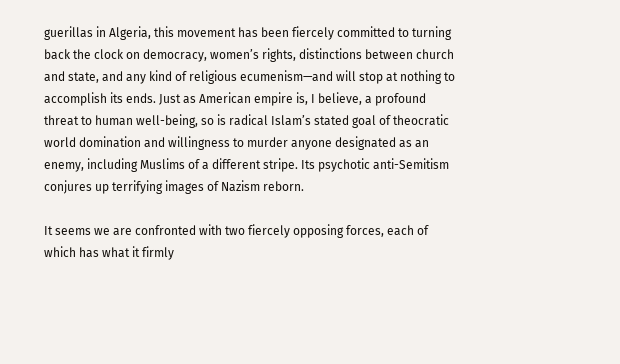guerillas in Algeria, this movement has been fiercely committed to turning back the clock on democracy, women’s rights, distinctions between church and state, and any kind of religious ecumenism—and will stop at nothing to accomplish its ends. Just as American empire is, I believe, a profound threat to human well-being, so is radical Islam’s stated goal of theocratic world domination and willingness to murder anyone designated as an enemy, including Muslims of a different stripe. Its psychotic anti-Semitism conjures up terrifying images of Nazism reborn.

It seems we are confronted with two fiercely opposing forces, each of which has what it firmly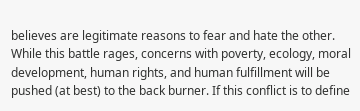believes are legitimate reasons to fear and hate the other. While this battle rages, concerns with poverty, ecology, moral development, human rights, and human fulfillment will be pushed (at best) to the back burner. If this conflict is to define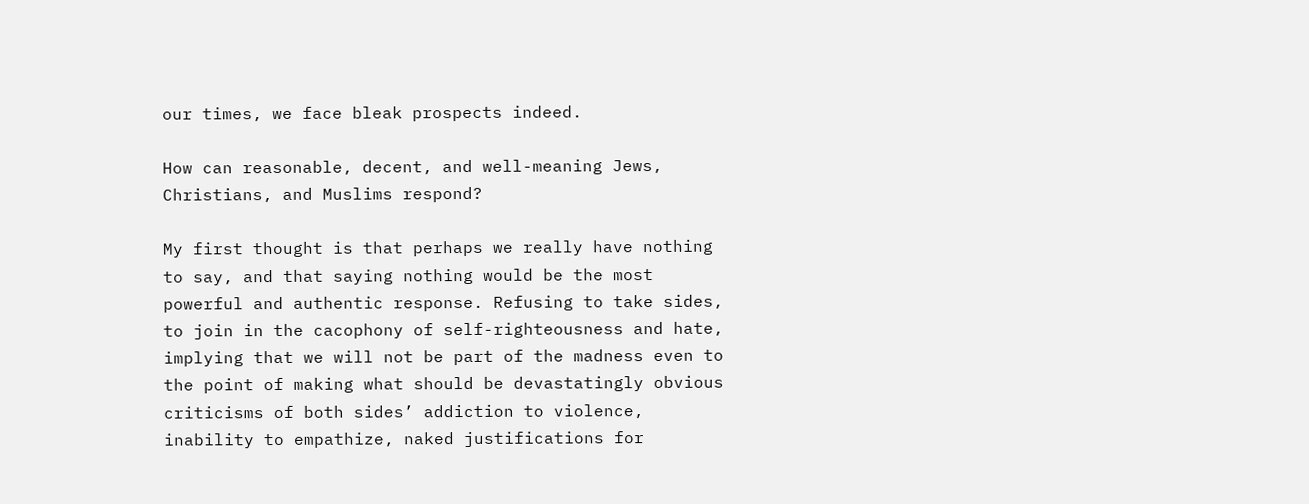our times, we face bleak prospects indeed.

How can reasonable, decent, and well-meaning Jews, Christians, and Muslims respond?

My first thought is that perhaps we really have nothing to say, and that saying nothing would be the most powerful and authentic response. Refusing to take sides, to join in the cacophony of self-righteousness and hate, implying that we will not be part of the madness even to the point of making what should be devastatingly obvious criticisms of both sides’ addiction to violence, inability to empathize, naked justifications for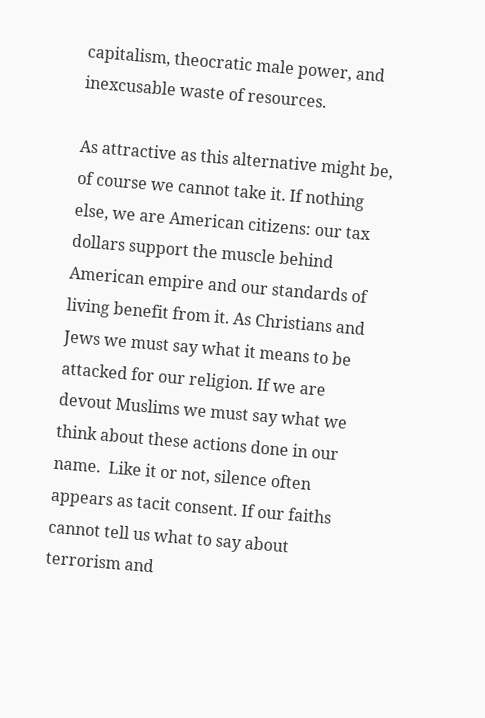capitalism, theocratic male power, and inexcusable waste of resources.

As attractive as this alternative might be, of course we cannot take it. If nothing else, we are American citizens: our tax dollars support the muscle behind American empire and our standards of living benefit from it. As Christians and Jews we must say what it means to be attacked for our religion. If we are devout Muslims we must say what we think about these actions done in our name.  Like it or not, silence often appears as tacit consent. If our faiths cannot tell us what to say about terrorism and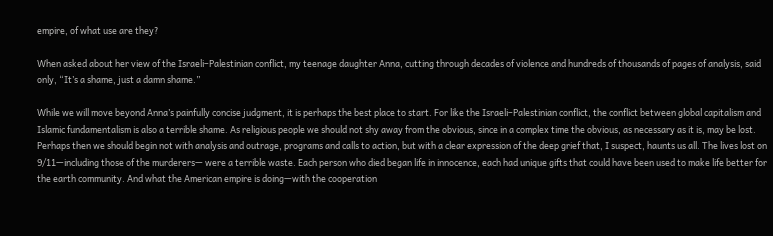empire, of what use are they?

When asked about her view of the Israeli–Palestinian conflict, my teenage daughter Anna, cutting through decades of violence and hundreds of thousands of pages of analysis, said only, “It’s a shame, just a damn shame.”

While we will move beyond Anna’s painfully concise judgment, it is perhaps the best place to start. For like the Israeli–Palestinian conflict, the conflict between global capitalism and Islamic fundamentalism is also a terrible shame. As religious people we should not shy away from the obvious, since in a complex time the obvious, as necessary as it is, may be lost.  Perhaps then we should begin not with analysis and outrage, programs and calls to action, but with a clear expression of the deep grief that, I suspect, haunts us all. The lives lost on 9/11—including those of the murderers— were a terrible waste. Each person who died began life in innocence, each had unique gifts that could have been used to make life better for the earth community. And what the American empire is doing—with the cooperation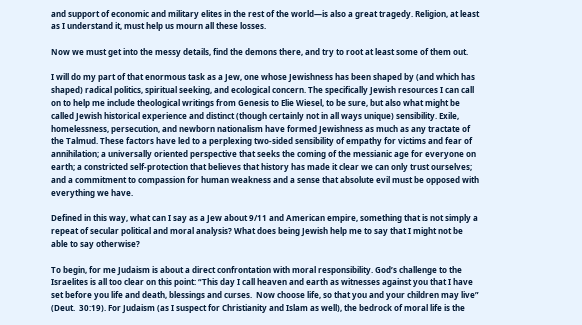and support of economic and military elites in the rest of the world—is also a great tragedy. Religion, at least as I understand it, must help us mourn all these losses.

Now we must get into the messy details, find the demons there, and try to root at least some of them out.

I will do my part of that enormous task as a Jew, one whose Jewishness has been shaped by (and which has shaped) radical politics, spiritual seeking, and ecological concern. The specifically Jewish resources I can call on to help me include theological writings from Genesis to Elie Wiesel, to be sure, but also what might be called Jewish historical experience and distinct (though certainly not in all ways unique) sensibility. Exile, homelessness, persecution, and newborn nationalism have formed Jewishness as much as any tractate of the Talmud. These factors have led to a perplexing two-sided sensibility of empathy for victims and fear of annihilation; a universally oriented perspective that seeks the coming of the messianic age for everyone on earth; a constricted self-protection that believes that history has made it clear we can only trust ourselves; and a commitment to compassion for human weakness and a sense that absolute evil must be opposed with everything we have.

Defined in this way, what can I say as a Jew about 9/11 and American empire, something that is not simply a repeat of secular political and moral analysis? What does being Jewish help me to say that I might not be able to say otherwise?

To begin, for me Judaism is about a direct confrontation with moral responsibility. God’s challenge to the Israelites is all too clear on this point: “This day I call heaven and earth as witnesses against you that I have set before you life and death, blessings and curses.  Now choose life, so that you and your children may live” (Deut.  30:19). For Judaism (as I suspect for Christianity and Islam as well), the bedrock of moral life is the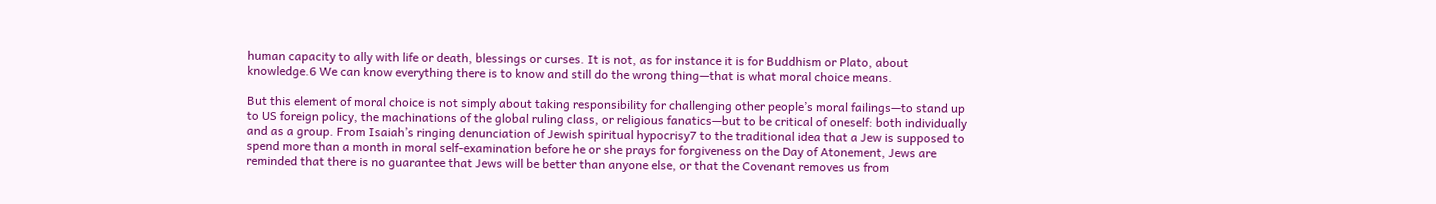human capacity to ally with life or death, blessings or curses. It is not, as for instance it is for Buddhism or Plato, about knowledge.6 We can know everything there is to know and still do the wrong thing—that is what moral choice means.

But this element of moral choice is not simply about taking responsibility for challenging other people’s moral failings—to stand up to US foreign policy, the machinations of the global ruling class, or religious fanatics—but to be critical of oneself: both individually and as a group. From Isaiah’s ringing denunciation of Jewish spiritual hypocrisy7 to the traditional idea that a Jew is supposed to spend more than a month in moral self-examination before he or she prays for forgiveness on the Day of Atonement, Jews are reminded that there is no guarantee that Jews will be better than anyone else, or that the Covenant removes us from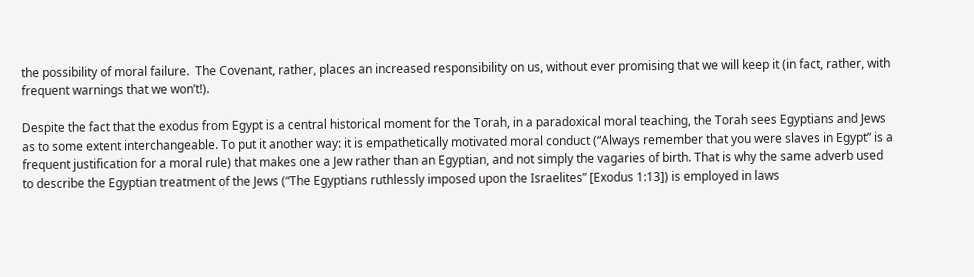the possibility of moral failure.  The Covenant, rather, places an increased responsibility on us, without ever promising that we will keep it (in fact, rather, with frequent warnings that we won’t!).

Despite the fact that the exodus from Egypt is a central historical moment for the Torah, in a paradoxical moral teaching, the Torah sees Egyptians and Jews as to some extent interchangeable. To put it another way: it is empathetically motivated moral conduct (“Always remember that you were slaves in Egypt” is a frequent justification for a moral rule) that makes one a Jew rather than an Egyptian, and not simply the vagaries of birth. That is why the same adverb used to describe the Egyptian treatment of the Jews (“The Egyptians ruthlessly imposed upon the Israelites” [Exodus 1:13]) is employed in laws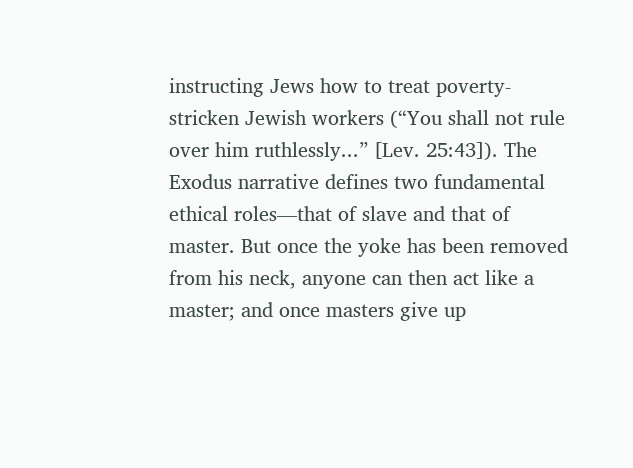instructing Jews how to treat poverty-stricken Jewish workers (“You shall not rule over him ruthlessly...” [Lev. 25:43]). The Exodus narrative defines two fundamental ethical roles—that of slave and that of master. But once the yoke has been removed from his neck, anyone can then act like a master; and once masters give up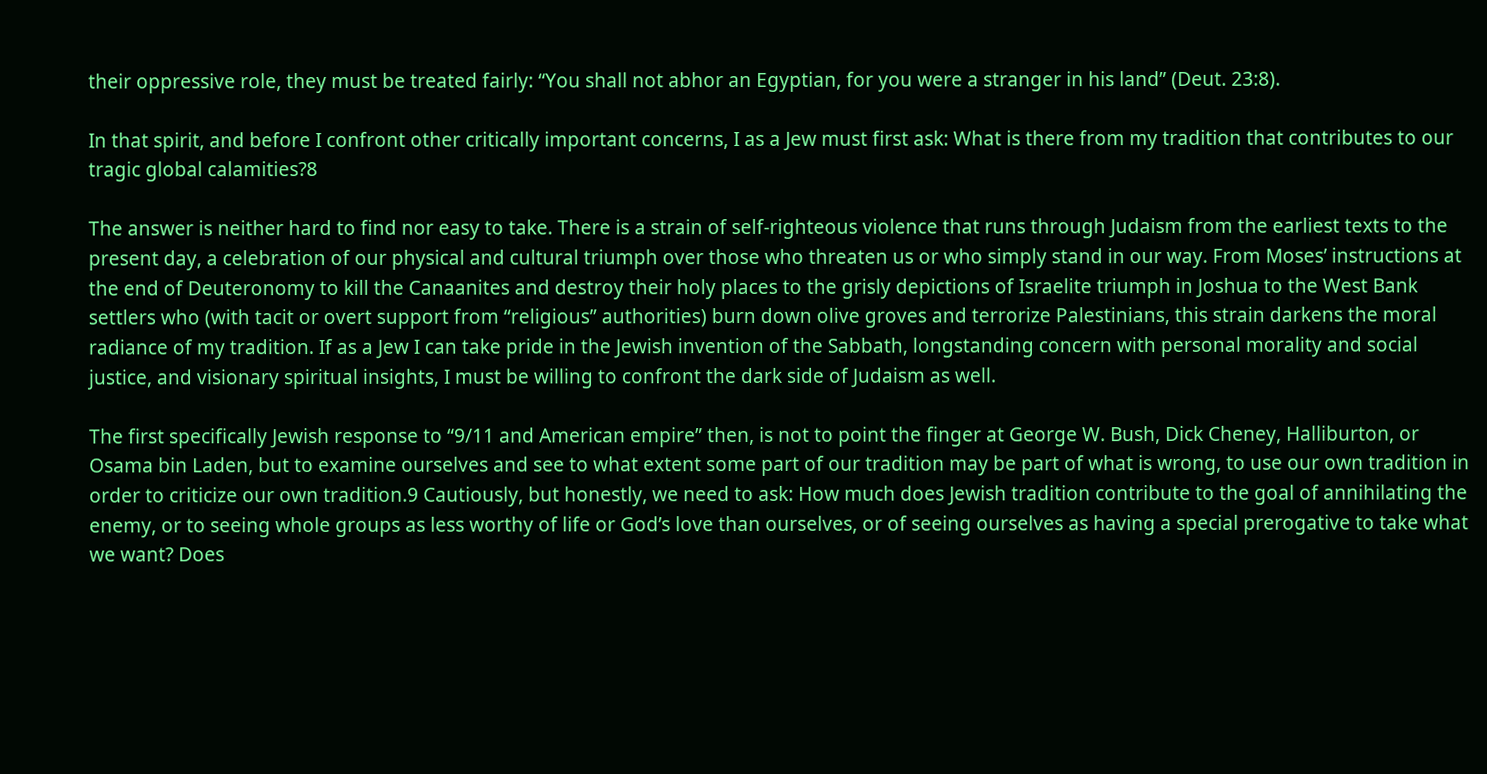their oppressive role, they must be treated fairly: “You shall not abhor an Egyptian, for you were a stranger in his land” (Deut. 23:8).

In that spirit, and before I confront other critically important concerns, I as a Jew must first ask: What is there from my tradition that contributes to our tragic global calamities?8

The answer is neither hard to find nor easy to take. There is a strain of self-righteous violence that runs through Judaism from the earliest texts to the present day, a celebration of our physical and cultural triumph over those who threaten us or who simply stand in our way. From Moses’ instructions at the end of Deuteronomy to kill the Canaanites and destroy their holy places to the grisly depictions of Israelite triumph in Joshua to the West Bank settlers who (with tacit or overt support from “religious” authorities) burn down olive groves and terrorize Palestinians, this strain darkens the moral radiance of my tradition. If as a Jew I can take pride in the Jewish invention of the Sabbath, longstanding concern with personal morality and social justice, and visionary spiritual insights, I must be willing to confront the dark side of Judaism as well.

The first specifically Jewish response to “9/11 and American empire” then, is not to point the finger at George W. Bush, Dick Cheney, Halliburton, or Osama bin Laden, but to examine ourselves and see to what extent some part of our tradition may be part of what is wrong, to use our own tradition in order to criticize our own tradition.9 Cautiously, but honestly, we need to ask: How much does Jewish tradition contribute to the goal of annihilating the enemy, or to seeing whole groups as less worthy of life or God’s love than ourselves, or of seeing ourselves as having a special prerogative to take what we want? Does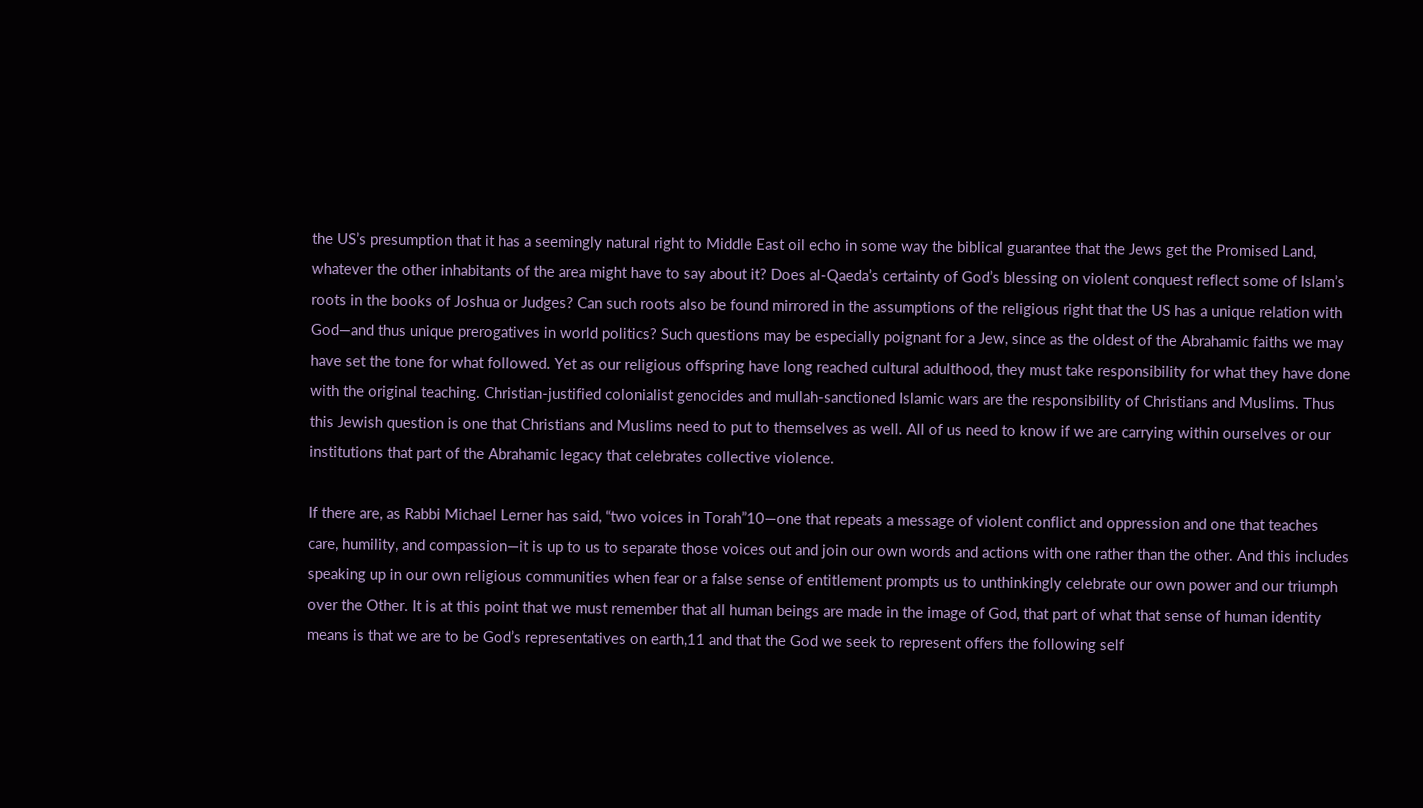the US’s presumption that it has a seemingly natural right to Middle East oil echo in some way the biblical guarantee that the Jews get the Promised Land, whatever the other inhabitants of the area might have to say about it? Does al-Qaeda’s certainty of God’s blessing on violent conquest reflect some of Islam’s roots in the books of Joshua or Judges? Can such roots also be found mirrored in the assumptions of the religious right that the US has a unique relation with God—and thus unique prerogatives in world politics? Such questions may be especially poignant for a Jew, since as the oldest of the Abrahamic faiths we may have set the tone for what followed. Yet as our religious offspring have long reached cultural adulthood, they must take responsibility for what they have done with the original teaching. Christian-justified colonialist genocides and mullah-sanctioned Islamic wars are the responsibility of Christians and Muslims. Thus this Jewish question is one that Christians and Muslims need to put to themselves as well. All of us need to know if we are carrying within ourselves or our institutions that part of the Abrahamic legacy that celebrates collective violence.

If there are, as Rabbi Michael Lerner has said, “two voices in Torah”10—one that repeats a message of violent conflict and oppression and one that teaches care, humility, and compassion—it is up to us to separate those voices out and join our own words and actions with one rather than the other. And this includes speaking up in our own religious communities when fear or a false sense of entitlement prompts us to unthinkingly celebrate our own power and our triumph over the Other. It is at this point that we must remember that all human beings are made in the image of God, that part of what that sense of human identity means is that we are to be God’s representatives on earth,11 and that the God we seek to represent offers the following self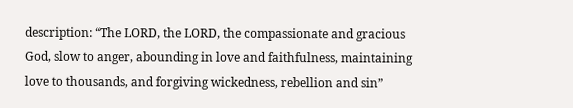description: “The LORD, the LORD, the compassionate and gracious God, slow to anger, abounding in love and faithfulness, maintaining love to thousands, and forgiving wickedness, rebellion and sin”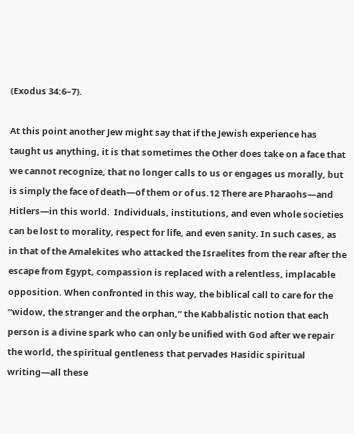(Exodus 34:6–7).

At this point another Jew might say that if the Jewish experience has taught us anything, it is that sometimes the Other does take on a face that we cannot recognize, that no longer calls to us or engages us morally, but is simply the face of death—of them or of us.12 There are Pharaohs—and Hitlers—in this world.  Individuals, institutions, and even whole societies can be lost to morality, respect for life, and even sanity. In such cases, as in that of the Amalekites who attacked the Israelites from the rear after the escape from Egypt, compassion is replaced with a relentless, implacable opposition. When confronted in this way, the biblical call to care for the “widow, the stranger and the orphan,” the Kabbalistic notion that each person is a divine spark who can only be unified with God after we repair the world, the spiritual gentleness that pervades Hasidic spiritual writing—all these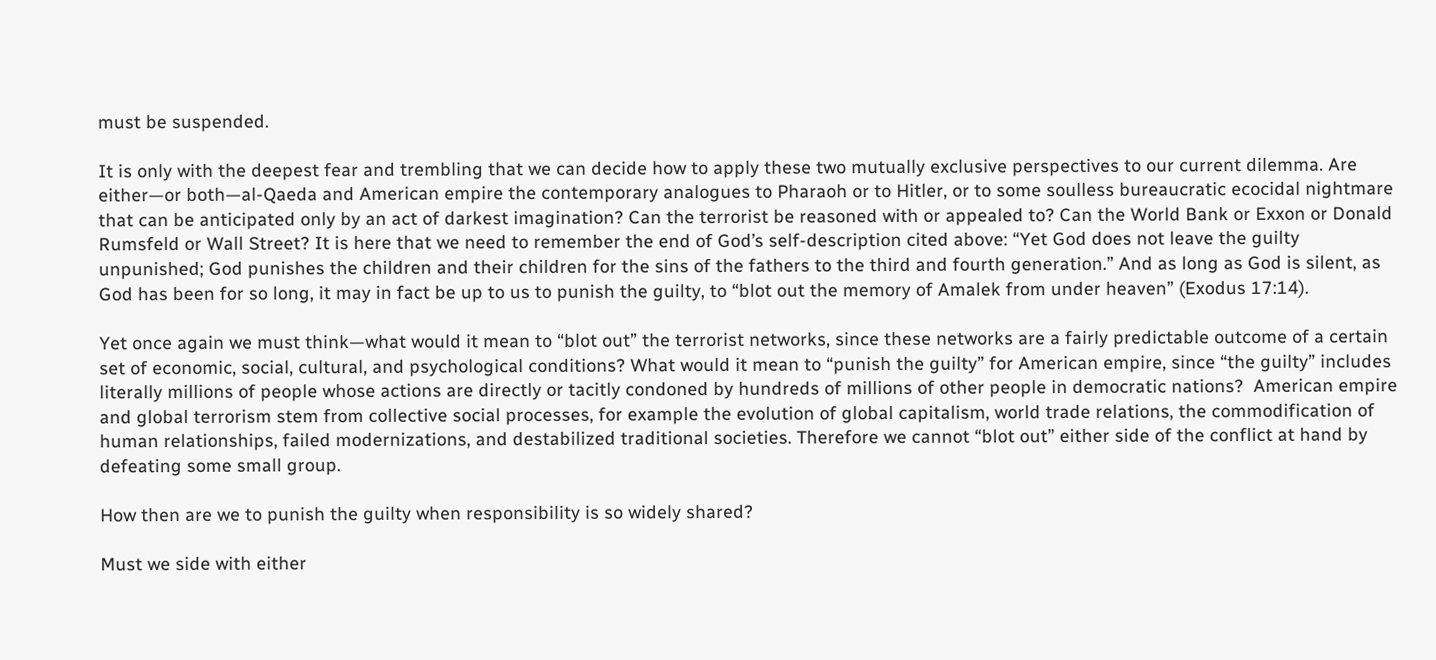must be suspended.

It is only with the deepest fear and trembling that we can decide how to apply these two mutually exclusive perspectives to our current dilemma. Are either—or both—al-Qaeda and American empire the contemporary analogues to Pharaoh or to Hitler, or to some soulless bureaucratic ecocidal nightmare that can be anticipated only by an act of darkest imagination? Can the terrorist be reasoned with or appealed to? Can the World Bank or Exxon or Donald Rumsfeld or Wall Street? It is here that we need to remember the end of God’s self-description cited above: “Yet God does not leave the guilty unpunished; God punishes the children and their children for the sins of the fathers to the third and fourth generation.” And as long as God is silent, as God has been for so long, it may in fact be up to us to punish the guilty, to “blot out the memory of Amalek from under heaven” (Exodus 17:14).

Yet once again we must think—what would it mean to “blot out” the terrorist networks, since these networks are a fairly predictable outcome of a certain set of economic, social, cultural, and psychological conditions? What would it mean to “punish the guilty” for American empire, since “the guilty” includes literally millions of people whose actions are directly or tacitly condoned by hundreds of millions of other people in democratic nations?  American empire and global terrorism stem from collective social processes, for example the evolution of global capitalism, world trade relations, the commodification of human relationships, failed modernizations, and destabilized traditional societies. Therefore we cannot “blot out” either side of the conflict at hand by defeating some small group.

How then are we to punish the guilty when responsibility is so widely shared?

Must we side with either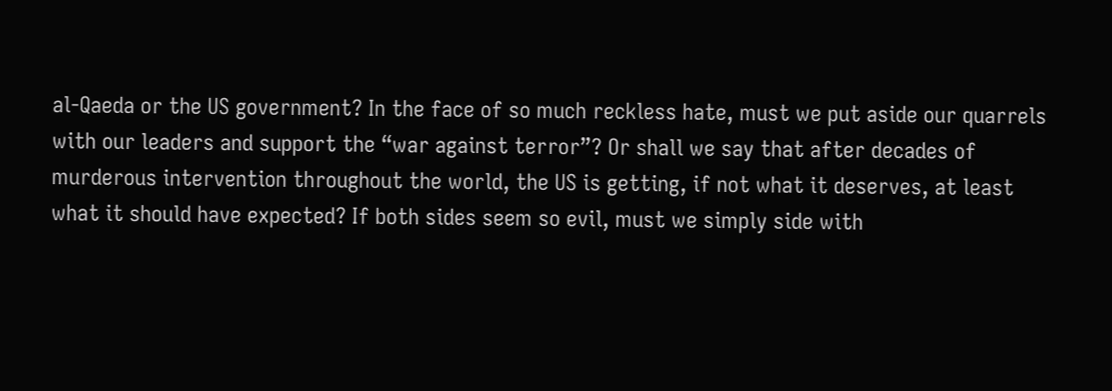al-Qaeda or the US government? In the face of so much reckless hate, must we put aside our quarrels with our leaders and support the “war against terror”? Or shall we say that after decades of murderous intervention throughout the world, the US is getting, if not what it deserves, at least what it should have expected? If both sides seem so evil, must we simply side with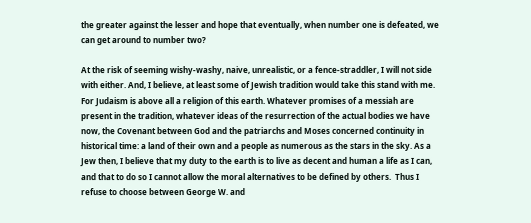the greater against the lesser and hope that eventually, when number one is defeated, we can get around to number two?

At the risk of seeming wishy-washy, naive, unrealistic, or a fence-straddler, I will not side with either. And, I believe, at least some of Jewish tradition would take this stand with me. For Judaism is above all a religion of this earth. Whatever promises of a messiah are present in the tradition, whatever ideas of the resurrection of the actual bodies we have now, the Covenant between God and the patriarchs and Moses concerned continuity in historical time: a land of their own and a people as numerous as the stars in the sky. As a Jew then, I believe that my duty to the earth is to live as decent and human a life as I can, and that to do so I cannot allow the moral alternatives to be defined by others.  Thus I refuse to choose between George W. and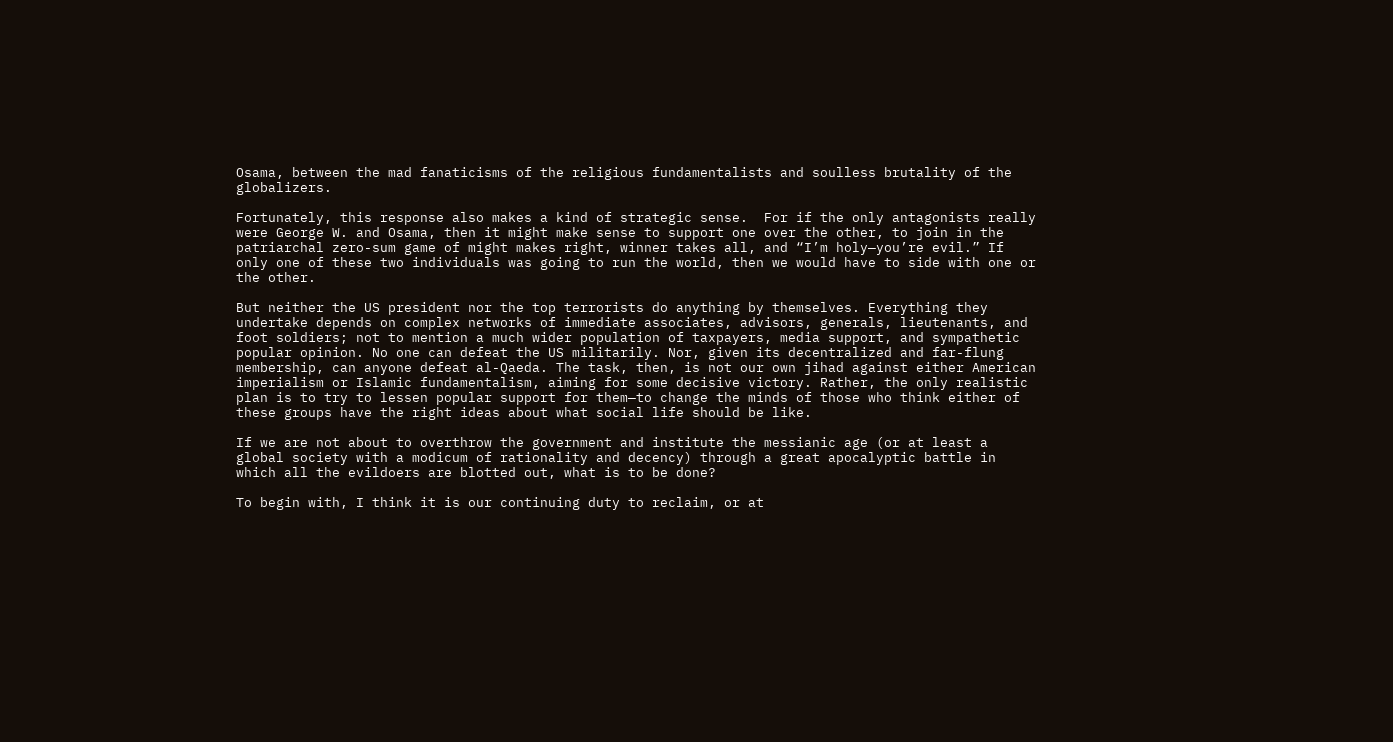Osama, between the mad fanaticisms of the religious fundamentalists and soulless brutality of the globalizers.

Fortunately, this response also makes a kind of strategic sense.  For if the only antagonists really were George W. and Osama, then it might make sense to support one over the other, to join in the patriarchal zero-sum game of might makes right, winner takes all, and “I’m holy—you’re evil.” If only one of these two individuals was going to run the world, then we would have to side with one or the other.

But neither the US president nor the top terrorists do anything by themselves. Everything they undertake depends on complex networks of immediate associates, advisors, generals, lieutenants, and foot soldiers; not to mention a much wider population of taxpayers, media support, and sympathetic popular opinion. No one can defeat the US militarily. Nor, given its decentralized and far-flung membership, can anyone defeat al-Qaeda. The task, then, is not our own jihad against either American imperialism or Islamic fundamentalism, aiming for some decisive victory. Rather, the only realistic plan is to try to lessen popular support for them—to change the minds of those who think either of these groups have the right ideas about what social life should be like.

If we are not about to overthrow the government and institute the messianic age (or at least a global society with a modicum of rationality and decency) through a great apocalyptic battle in which all the evildoers are blotted out, what is to be done?

To begin with, I think it is our continuing duty to reclaim, or at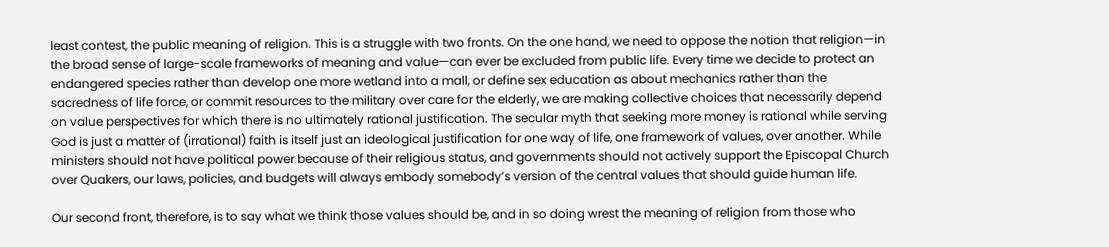least contest, the public meaning of religion. This is a struggle with two fronts. On the one hand, we need to oppose the notion that religion—in the broad sense of large-scale frameworks of meaning and value—can ever be excluded from public life. Every time we decide to protect an endangered species rather than develop one more wetland into a mall, or define sex education as about mechanics rather than the sacredness of life force, or commit resources to the military over care for the elderly, we are making collective choices that necessarily depend on value perspectives for which there is no ultimately rational justification. The secular myth that seeking more money is rational while serving God is just a matter of (irrational) faith is itself just an ideological justification for one way of life, one framework of values, over another. While ministers should not have political power because of their religious status, and governments should not actively support the Episcopal Church over Quakers, our laws, policies, and budgets will always embody somebody’s version of the central values that should guide human life.

Our second front, therefore, is to say what we think those values should be, and in so doing wrest the meaning of religion from those who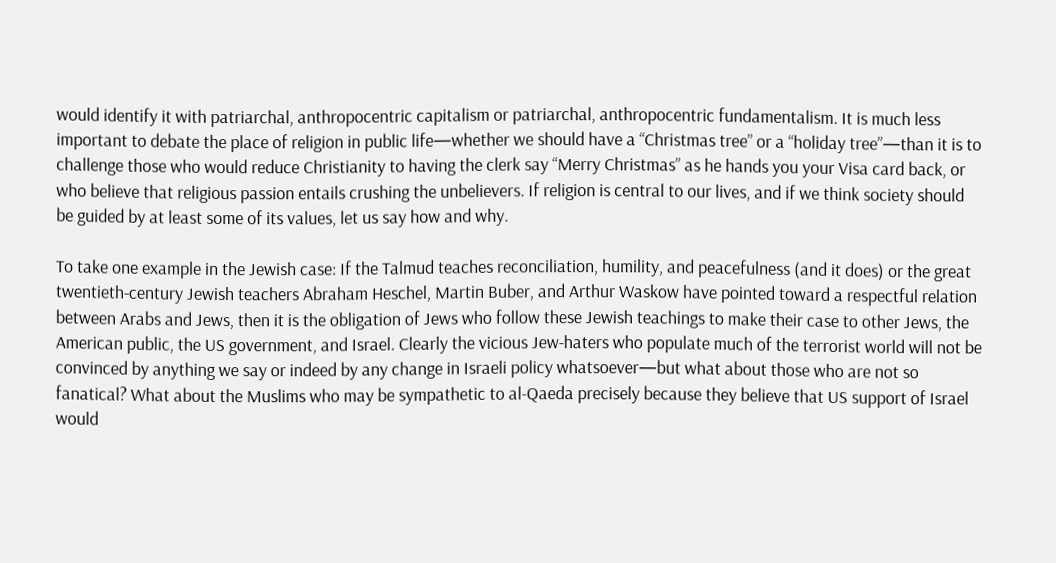would identify it with patriarchal, anthropocentric capitalism or patriarchal, anthropocentric fundamentalism. It is much less important to debate the place of religion in public life—whether we should have a “Christmas tree” or a “holiday tree”—than it is to challenge those who would reduce Christianity to having the clerk say “Merry Christmas” as he hands you your Visa card back, or who believe that religious passion entails crushing the unbelievers. If religion is central to our lives, and if we think society should be guided by at least some of its values, let us say how and why.

To take one example in the Jewish case: If the Talmud teaches reconciliation, humility, and peacefulness (and it does) or the great twentieth-century Jewish teachers Abraham Heschel, Martin Buber, and Arthur Waskow have pointed toward a respectful relation between Arabs and Jews, then it is the obligation of Jews who follow these Jewish teachings to make their case to other Jews, the American public, the US government, and Israel. Clearly the vicious Jew-haters who populate much of the terrorist world will not be convinced by anything we say or indeed by any change in Israeli policy whatsoever—but what about those who are not so fanatical? What about the Muslims who may be sympathetic to al-Qaeda precisely because they believe that US support of Israel would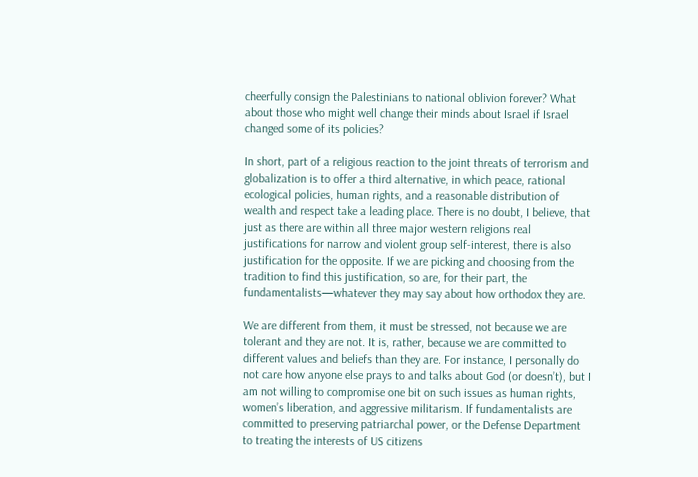cheerfully consign the Palestinians to national oblivion forever? What about those who might well change their minds about Israel if Israel changed some of its policies?

In short, part of a religious reaction to the joint threats of terrorism and globalization is to offer a third alternative, in which peace, rational ecological policies, human rights, and a reasonable distribution of wealth and respect take a leading place. There is no doubt, I believe, that just as there are within all three major western religions real justifications for narrow and violent group self-interest, there is also justification for the opposite. If we are picking and choosing from the tradition to find this justification, so are, for their part, the fundamentalists—whatever they may say about how orthodox they are.

We are different from them, it must be stressed, not because we are tolerant and they are not. It is, rather, because we are committed to different values and beliefs than they are. For instance, I personally do not care how anyone else prays to and talks about God (or doesn’t), but I am not willing to compromise one bit on such issues as human rights, women’s liberation, and aggressive militarism. If fundamentalists are committed to preserving patriarchal power, or the Defense Department to treating the interests of US citizens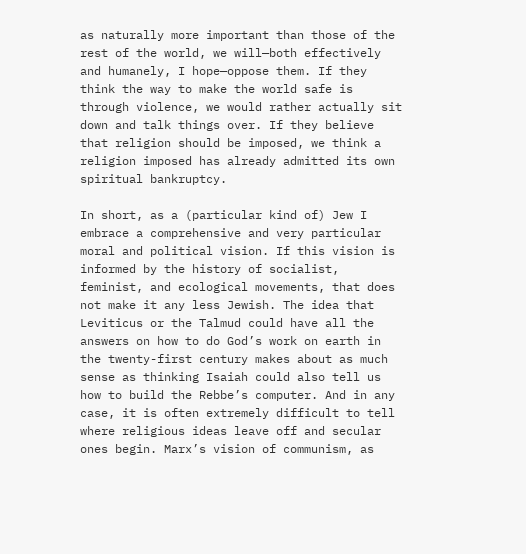as naturally more important than those of the rest of the world, we will—both effectively and humanely, I hope—oppose them. If they think the way to make the world safe is through violence, we would rather actually sit down and talk things over. If they believe that religion should be imposed, we think a religion imposed has already admitted its own spiritual bankruptcy.

In short, as a (particular kind of) Jew I embrace a comprehensive and very particular moral and political vision. If this vision is informed by the history of socialist, feminist, and ecological movements, that does not make it any less Jewish. The idea that Leviticus or the Talmud could have all the answers on how to do God’s work on earth in the twenty-first century makes about as much sense as thinking Isaiah could also tell us how to build the Rebbe’s computer. And in any case, it is often extremely difficult to tell where religious ideas leave off and secular ones begin. Marx’s vision of communism, as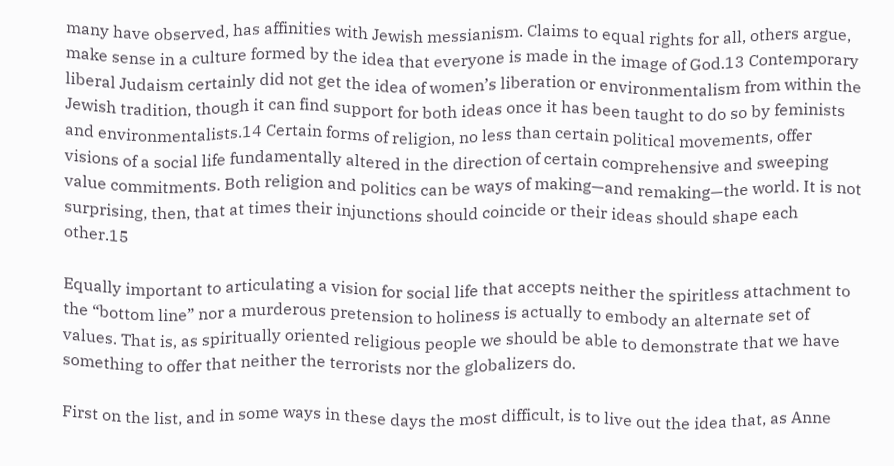many have observed, has affinities with Jewish messianism. Claims to equal rights for all, others argue, make sense in a culture formed by the idea that everyone is made in the image of God.13 Contemporary liberal Judaism certainly did not get the idea of women’s liberation or environmentalism from within the Jewish tradition, though it can find support for both ideas once it has been taught to do so by feminists and environmentalists.14 Certain forms of religion, no less than certain political movements, offer visions of a social life fundamentally altered in the direction of certain comprehensive and sweeping value commitments. Both religion and politics can be ways of making—and remaking—the world. It is not surprising, then, that at times their injunctions should coincide or their ideas should shape each other.15

Equally important to articulating a vision for social life that accepts neither the spiritless attachment to the “bottom line” nor a murderous pretension to holiness is actually to embody an alternate set of values. That is, as spiritually oriented religious people we should be able to demonstrate that we have something to offer that neither the terrorists nor the globalizers do.

First on the list, and in some ways in these days the most difficult, is to live out the idea that, as Anne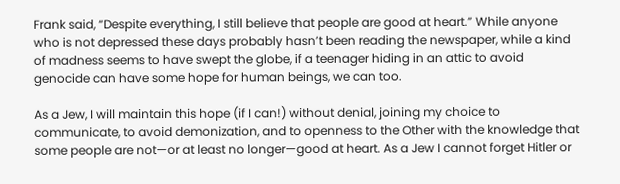Frank said, “Despite everything, I still believe that people are good at heart.” While anyone who is not depressed these days probably hasn’t been reading the newspaper, while a kind of madness seems to have swept the globe, if a teenager hiding in an attic to avoid genocide can have some hope for human beings, we can too.

As a Jew, I will maintain this hope (if I can!) without denial, joining my choice to communicate, to avoid demonization, and to openness to the Other with the knowledge that some people are not—or at least no longer—good at heart. As a Jew I cannot forget Hitler or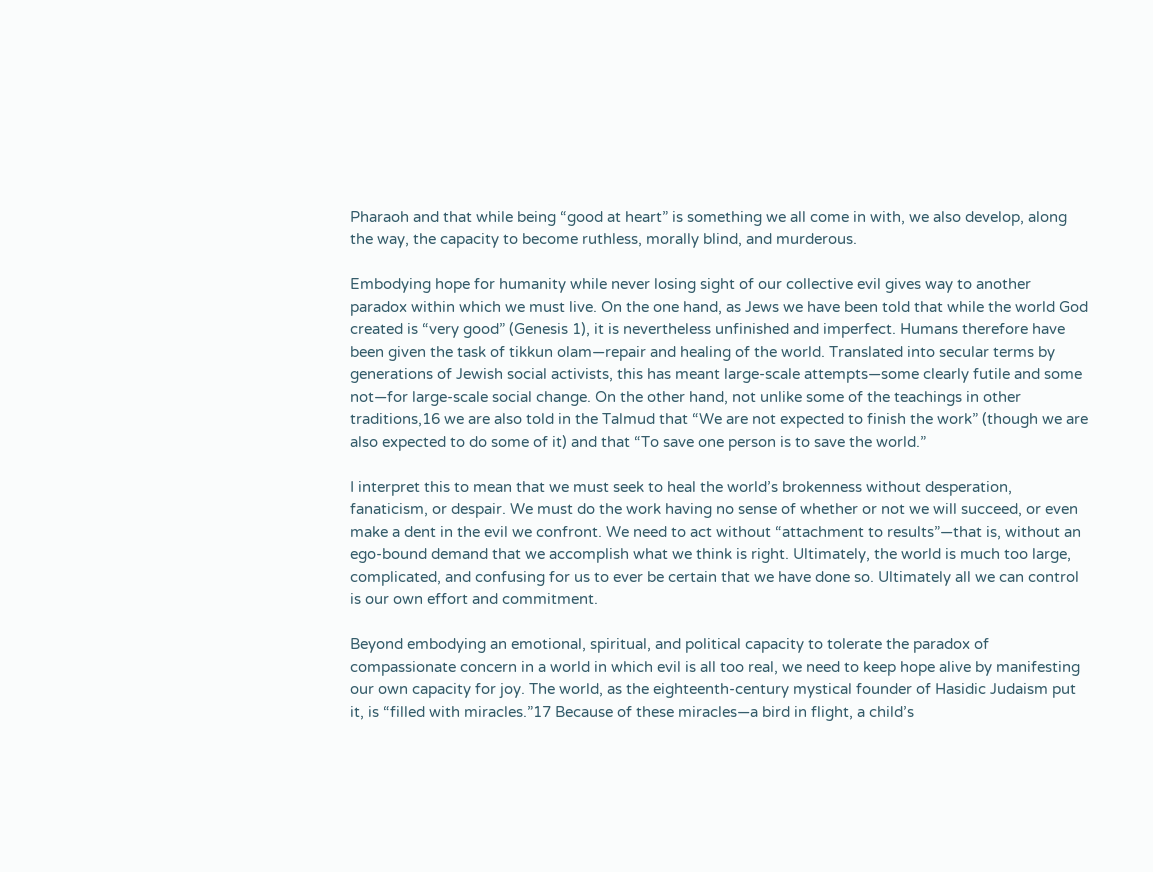Pharaoh and that while being “good at heart” is something we all come in with, we also develop, along the way, the capacity to become ruthless, morally blind, and murderous.

Embodying hope for humanity while never losing sight of our collective evil gives way to another paradox within which we must live. On the one hand, as Jews we have been told that while the world God created is “very good” (Genesis 1), it is nevertheless unfinished and imperfect. Humans therefore have been given the task of tikkun olam—repair and healing of the world. Translated into secular terms by generations of Jewish social activists, this has meant large-scale attempts—some clearly futile and some not—for large-scale social change. On the other hand, not unlike some of the teachings in other traditions,16 we are also told in the Talmud that “We are not expected to finish the work” (though we are also expected to do some of it) and that “To save one person is to save the world.”

I interpret this to mean that we must seek to heal the world’s brokenness without desperation, fanaticism, or despair. We must do the work having no sense of whether or not we will succeed, or even make a dent in the evil we confront. We need to act without “attachment to results”—that is, without an ego-bound demand that we accomplish what we think is right. Ultimately, the world is much too large, complicated, and confusing for us to ever be certain that we have done so. Ultimately all we can control is our own effort and commitment.

Beyond embodying an emotional, spiritual, and political capacity to tolerate the paradox of compassionate concern in a world in which evil is all too real, we need to keep hope alive by manifesting our own capacity for joy. The world, as the eighteenth-century mystical founder of Hasidic Judaism put it, is “filled with miracles.”17 Because of these miracles—a bird in flight, a child’s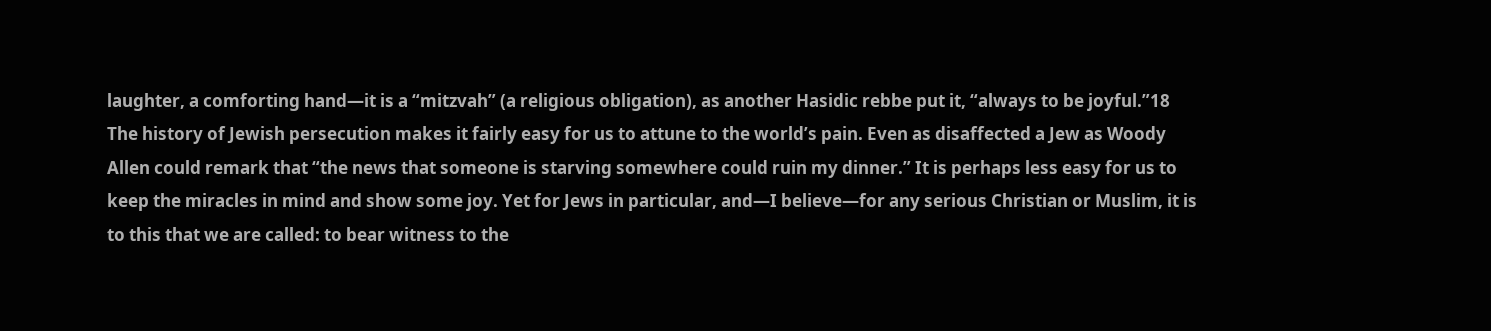laughter, a comforting hand—it is a “mitzvah” (a religious obligation), as another Hasidic rebbe put it, “always to be joyful.”18 The history of Jewish persecution makes it fairly easy for us to attune to the world’s pain. Even as disaffected a Jew as Woody Allen could remark that “the news that someone is starving somewhere could ruin my dinner.” It is perhaps less easy for us to keep the miracles in mind and show some joy. Yet for Jews in particular, and—I believe—for any serious Christian or Muslim, it is to this that we are called: to bear witness to the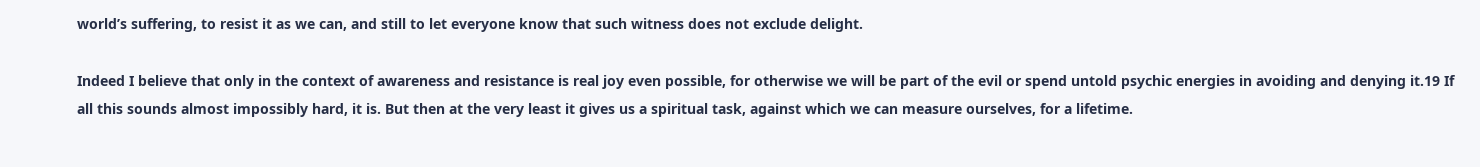world’s suffering, to resist it as we can, and still to let everyone know that such witness does not exclude delight.

Indeed I believe that only in the context of awareness and resistance is real joy even possible, for otherwise we will be part of the evil or spend untold psychic energies in avoiding and denying it.19 If all this sounds almost impossibly hard, it is. But then at the very least it gives us a spiritual task, against which we can measure ourselves, for a lifetime.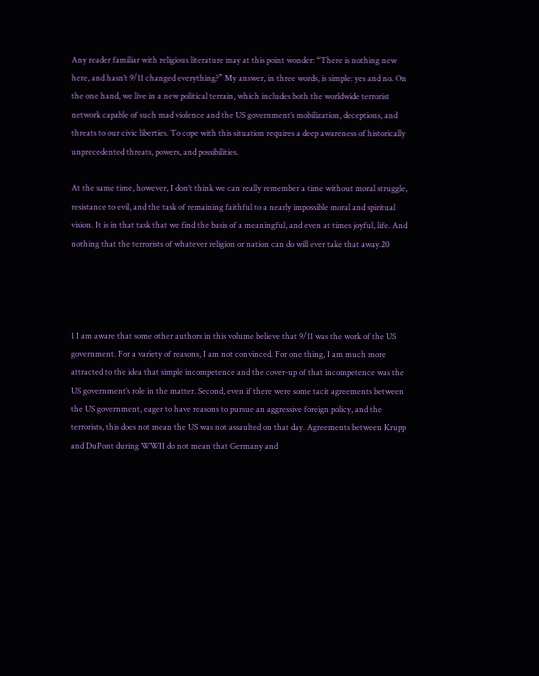Any reader familiar with religious literature may at this point wonder: “There is nothing new here, and hasn’t 9/11 changed everything?” My answer, in three words, is simple: yes and no. On the one hand, we live in a new political terrain, which includes both the worldwide terrorist network capable of such mad violence and the US government’s mobilization, deceptions, and threats to our civic liberties. To cope with this situation requires a deep awareness of historically unprecedented threats, powers, and possibilities.

At the same time, however, I don’t think we can really remember a time without moral struggle, resistance to evil, and the task of remaining faithful to a nearly impossible moral and spiritual vision. It is in that task that we find the basis of a meaningful, and even at times joyful, life. And nothing that the terrorists of whatever religion or nation can do will ever take that away.20




1 I am aware that some other authors in this volume believe that 9/11 was the work of the US government. For a variety of reasons, I am not convinced. For one thing, I am much more attracted to the idea that simple incompetence and the cover-up of that incompetence was the US government’s role in the matter. Second, even if there were some tacit agreements between the US government, eager to have reasons to pursue an aggressive foreign policy, and the terrorists, this does not mean the US was not assaulted on that day. Agreements between Krupp and DuPont during WWII do not mean that Germany and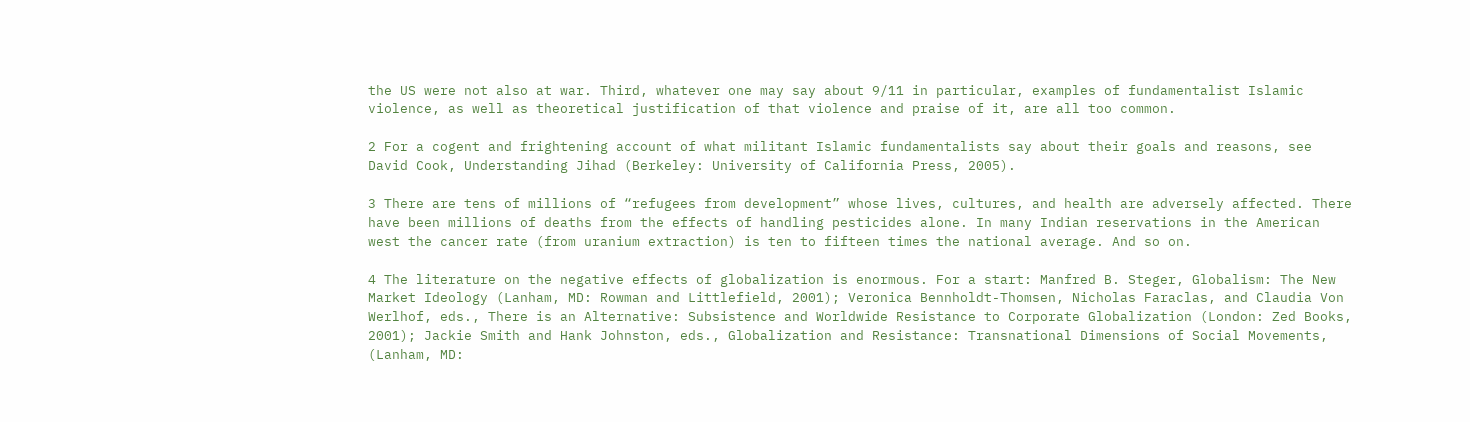the US were not also at war. Third, whatever one may say about 9/11 in particular, examples of fundamentalist Islamic violence, as well as theoretical justification of that violence and praise of it, are all too common.

2 For a cogent and frightening account of what militant Islamic fundamentalists say about their goals and reasons, see David Cook, Understanding Jihad (Berkeley: University of California Press, 2005).

3 There are tens of millions of “refugees from development” whose lives, cultures, and health are adversely affected. There have been millions of deaths from the effects of handling pesticides alone. In many Indian reservations in the American west the cancer rate (from uranium extraction) is ten to fifteen times the national average. And so on.

4 The literature on the negative effects of globalization is enormous. For a start: Manfred B. Steger, Globalism: The New Market Ideology (Lanham, MD: Rowman and Littlefield, 2001); Veronica Bennholdt-Thomsen, Nicholas Faraclas, and Claudia Von Werlhof, eds., There is an Alternative: Subsistence and Worldwide Resistance to Corporate Globalization (London: Zed Books, 2001); Jackie Smith and Hank Johnston, eds., Globalization and Resistance: Transnational Dimensions of Social Movements, (Lanham, MD: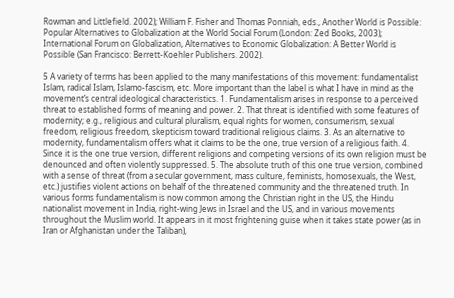Rowman and Littlefield. 2002); William F. Fisher and Thomas Ponniah, eds., Another World is Possible: Popular Alternatives to Globalization at the World Social Forum (London: Zed Books, 2003); International Forum on Globalization, Alternatives to Economic Globalization: A Better World is Possible (San Francisco: Berrett-Koehler Publishers. 2002).

5 A variety of terms has been applied to the many manifestations of this movement: fundamentalist Islam, radical Islam, Islamo-fascism, etc. More important than the label is what I have in mind as the movement’s central ideological characteristics. 1. Fundamentalism arises in response to a perceived threat to established forms of meaning and power. 2. That threat is identified with some features of modernity; e.g., religious and cultural pluralism, equal rights for women, consumerism, sexual freedom, religious freedom, skepticism toward traditional religious claims. 3. As an alternative to modernity, fundamentalism offers what it claims to be the one, true version of a religious faith. 4. Since it is the one true version, different religions and competing versions of its own religion must be denounced and often violently suppressed. 5. The absolute truth of this one true version, combined with a sense of threat (from a secular government, mass culture, feminists, homosexuals, the West, etc.) justifies violent actions on behalf of the threatened community and the threatened truth. In various forms fundamentalism is now common among the Christian right in the US, the Hindu nationalist movement in India, right-wing Jews in Israel and the US, and in various movements throughout the Muslim world. It appears in it most frightening guise when it takes state power (as in Iran or Afghanistan under the Taliban),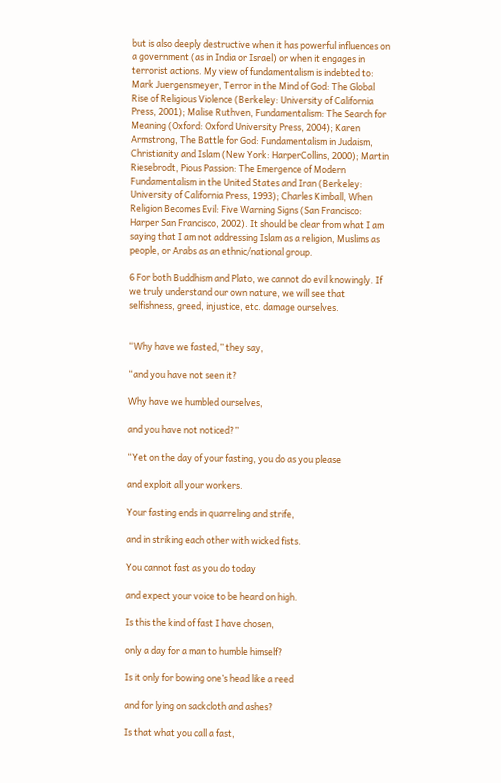but is also deeply destructive when it has powerful influences on a government (as in India or Israel) or when it engages in terrorist actions. My view of fundamentalism is indebted to: Mark Juergensmeyer, Terror in the Mind of God: The Global Rise of Religious Violence (Berkeley: University of California Press, 2001); Malise Ruthven, Fundamentalism: The Search for Meaning (Oxford: Oxford University Press, 2004); Karen Armstrong, The Battle for God: Fundamentalism in Judaism, Christianity and Islam (New York: HarperCollins, 2000); Martin Riesebrodt, Pious Passion: The Emergence of Modern Fundamentalism in the United States and Iran (Berkeley: University of California Press, 1993); Charles Kimball, When Religion Becomes Evil: Five Warning Signs (San Francisco: Harper San Francisco, 2002). It should be clear from what I am saying that I am not addressing Islam as a religion, Muslims as people, or Arabs as an ethnic/national group.

6 For both Buddhism and Plato, we cannot do evil knowingly. If we truly understand our own nature, we will see that selfishness, greed, injustice, etc. damage ourselves.


“Why have we fasted,” they say,

“and you have not seen it?

Why have we humbled ourselves,

and you have not noticed?”

“Yet on the day of your fasting, you do as you please

and exploit all your workers.

Your fasting ends in quarreling and strife,

and in striking each other with wicked fists.

You cannot fast as you do today

and expect your voice to be heard on high.

Is this the kind of fast I have chosen,

only a day for a man to humble himself?

Is it only for bowing one’s head like a reed

and for lying on sackcloth and ashes?

Is that what you call a fast,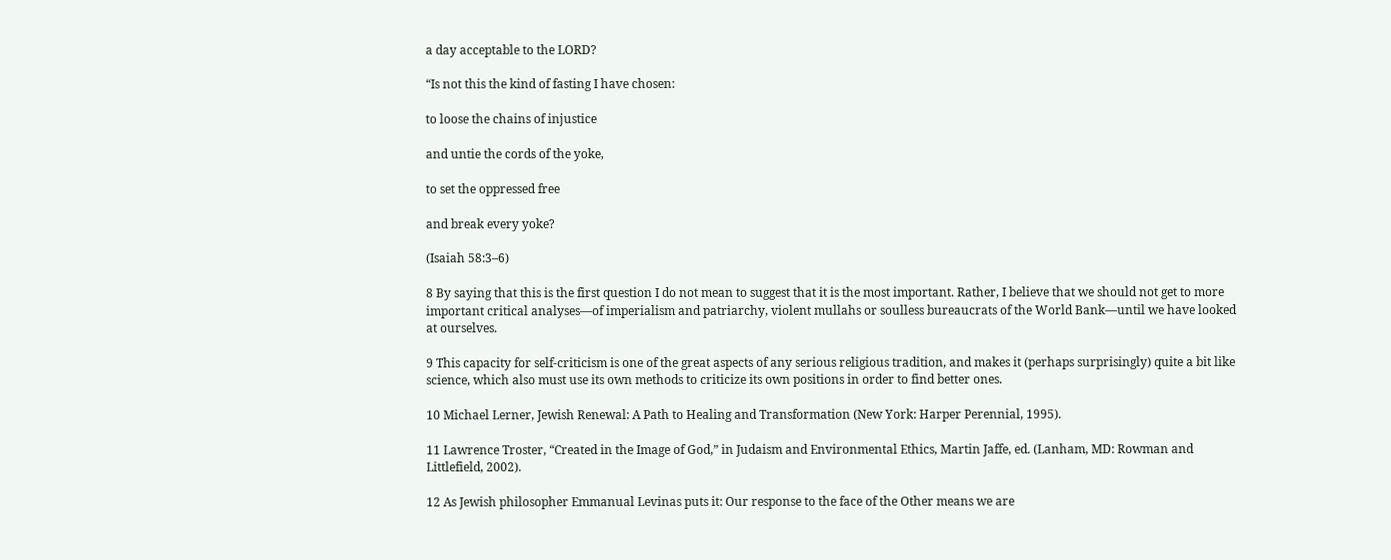a day acceptable to the LORD?

“Is not this the kind of fasting I have chosen:

to loose the chains of injustice

and untie the cords of the yoke,

to set the oppressed free

and break every yoke?

(Isaiah 58:3–6)

8 By saying that this is the first question I do not mean to suggest that it is the most important. Rather, I believe that we should not get to more important critical analyses—of imperialism and patriarchy, violent mullahs or soulless bureaucrats of the World Bank—until we have looked at ourselves.

9 This capacity for self-criticism is one of the great aspects of any serious religious tradition, and makes it (perhaps surprisingly) quite a bit like science, which also must use its own methods to criticize its own positions in order to find better ones.

10 Michael Lerner, Jewish Renewal: A Path to Healing and Transformation (New York: Harper Perennial, 1995).

11 Lawrence Troster, “Created in the Image of God,” in Judaism and Environmental Ethics, Martin Jaffe, ed. (Lanham, MD: Rowman and Littlefield, 2002).

12 As Jewish philosopher Emmanual Levinas puts it: Our response to the face of the Other means we are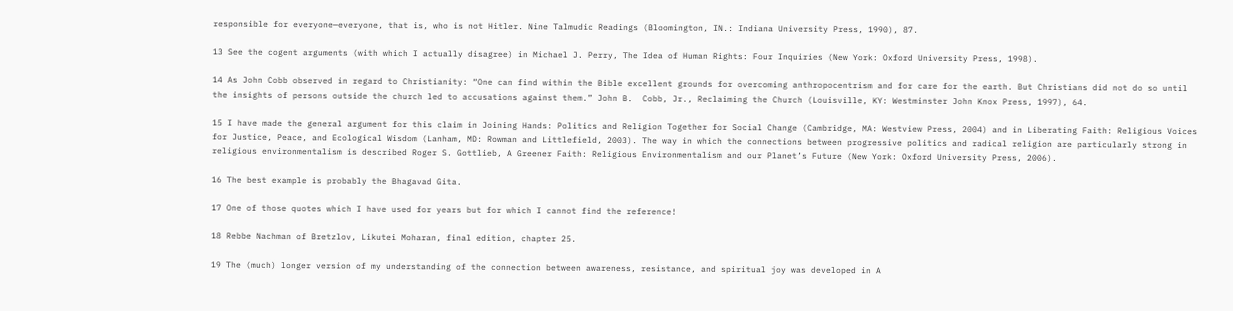responsible for everyone—everyone, that is, who is not Hitler. Nine Talmudic Readings (Bloomington, IN.: Indiana University Press, 1990), 87.

13 See the cogent arguments (with which I actually disagree) in Michael J. Perry, The Idea of Human Rights: Four Inquiries (New York: Oxford University Press, 1998).

14 As John Cobb observed in regard to Christianity: “One can find within the Bible excellent grounds for overcoming anthropocentrism and for care for the earth. But Christians did not do so until the insights of persons outside the church led to accusations against them.” John B.  Cobb, Jr., Reclaiming the Church (Louisville, KY: Westminster John Knox Press, 1997), 64.

15 I have made the general argument for this claim in Joining Hands: Politics and Religion Together for Social Change (Cambridge, MA: Westview Press, 2004) and in Liberating Faith: Religious Voices for Justice, Peace, and Ecological Wisdom (Lanham, MD: Rowman and Littlefield, 2003). The way in which the connections between progressive politics and radical religion are particularly strong in religious environmentalism is described Roger S. Gottlieb, A Greener Faith: Religious Environmentalism and our Planet’s Future (New York: Oxford University Press, 2006).

16 The best example is probably the Bhagavad Gita.

17 One of those quotes which I have used for years but for which I cannot find the reference!

18 Rebbe Nachman of Bretzlov, Likutei Moharan, final edition, chapter 25.

19 The (much) longer version of my understanding of the connection between awareness, resistance, and spiritual joy was developed in A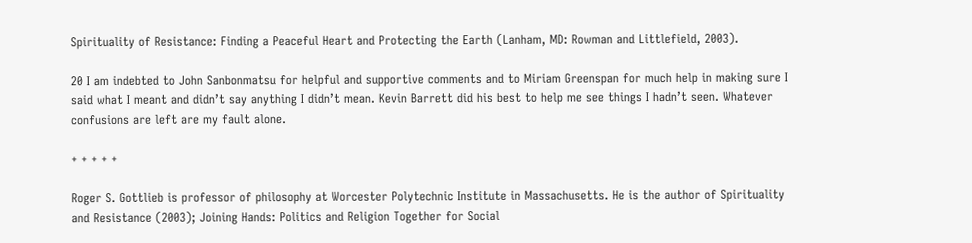Spirituality of Resistance: Finding a Peaceful Heart and Protecting the Earth (Lanham, MD: Rowman and Littlefield, 2003).

20 I am indebted to John Sanbonmatsu for helpful and supportive comments and to Miriam Greenspan for much help in making sure I said what I meant and didn’t say anything I didn’t mean. Kevin Barrett did his best to help me see things I hadn’t seen. Whatever confusions are left are my fault alone.

+ + + + +

Roger S. Gottlieb is professor of philosophy at Worcester Polytechnic Institute in Massachusetts. He is the author of Spirituality and Resistance (2003); Joining Hands: Politics and Religion Together for Social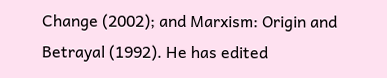Change (2002); and Marxism: Origin and Betrayal (1992). He has edited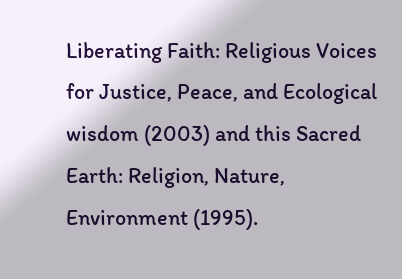Liberating Faith: Religious Voices for Justice, Peace, and Ecological wisdom (2003) and this Sacred Earth: Religion, Nature, Environment (1995).